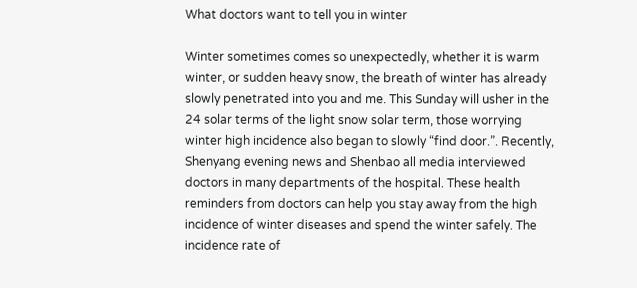What doctors want to tell you in winter

Winter sometimes comes so unexpectedly, whether it is warm winter, or sudden heavy snow, the breath of winter has already slowly penetrated into you and me. This Sunday will usher in the 24 solar terms of the light snow solar term, those worrying winter high incidence also began to slowly “find door.”. Recently, Shenyang evening news and Shenbao all media interviewed doctors in many departments of the hospital. These health reminders from doctors can help you stay away from the high incidence of winter diseases and spend the winter safely. The incidence rate of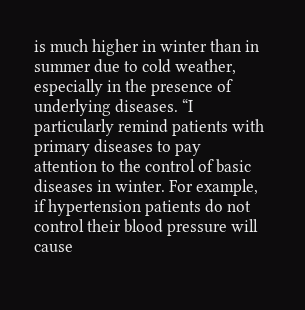is much higher in winter than in summer due to cold weather, especially in the presence of underlying diseases. “I particularly remind patients with primary diseases to pay attention to the control of basic diseases in winter. For example, if hypertension patients do not control their blood pressure will cause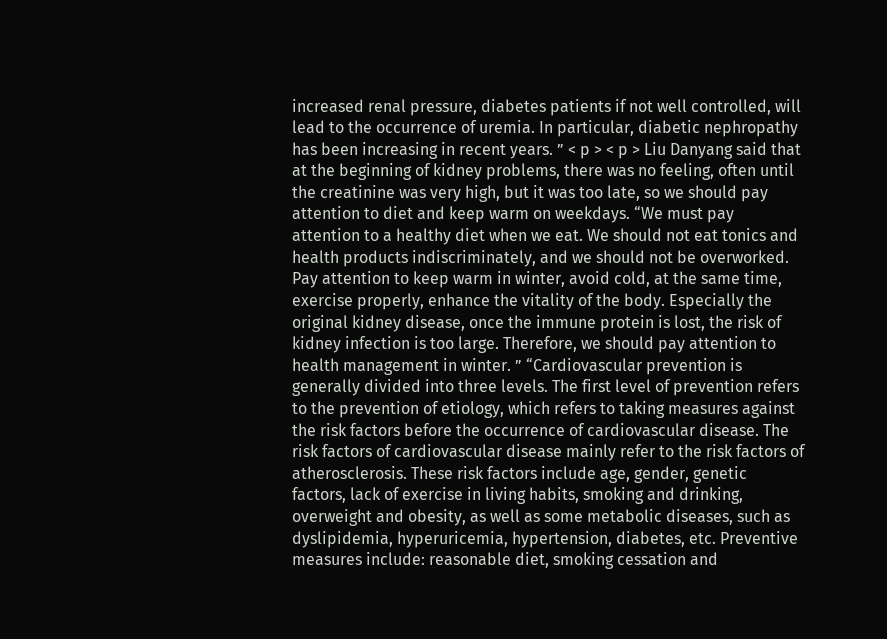increased renal pressure, diabetes patients if not well controlled, will lead to the occurrence of uremia. In particular, diabetic nephropathy has been increasing in recent years. ” < p > < p > Liu Danyang said that at the beginning of kidney problems, there was no feeling, often until the creatinine was very high, but it was too late, so we should pay attention to diet and keep warm on weekdays. “We must pay attention to a healthy diet when we eat. We should not eat tonics and health products indiscriminately, and we should not be overworked. Pay attention to keep warm in winter, avoid cold, at the same time, exercise properly, enhance the vitality of the body. Especially the original kidney disease, once the immune protein is lost, the risk of kidney infection is too large. Therefore, we should pay attention to health management in winter. ” “Cardiovascular prevention is generally divided into three levels. The first level of prevention refers to the prevention of etiology, which refers to taking measures against the risk factors before the occurrence of cardiovascular disease. The risk factors of cardiovascular disease mainly refer to the risk factors of atherosclerosis. These risk factors include age, gender, genetic factors, lack of exercise in living habits, smoking and drinking, overweight and obesity, as well as some metabolic diseases, such as dyslipidemia, hyperuricemia, hypertension, diabetes, etc. Preventive measures include: reasonable diet, smoking cessation and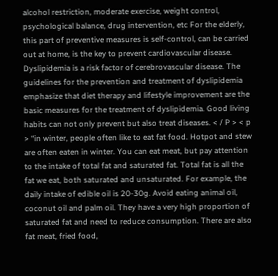alcohol restriction, moderate exercise, weight control, psychological balance, drug intervention, etc For the elderly, this part of preventive measures is self-control, can be carried out at home, is the key to prevent cardiovascular disease. Dyslipidemia is a risk factor of cerebrovascular disease. The guidelines for the prevention and treatment of dyslipidemia emphasize that diet therapy and lifestyle improvement are the basic measures for the treatment of dyslipidemia. Good living habits can not only prevent but also treat diseases. < / P > < p > “in winter, people often like to eat fat food. Hotpot and stew are often eaten in winter. You can eat meat, but pay attention to the intake of total fat and saturated fat. Total fat is all the fat we eat, both saturated and unsaturated. For example, the daily intake of edible oil is 20-30g. Avoid eating animal oil, coconut oil and palm oil. They have a very high proportion of saturated fat and need to reduce consumption. There are also fat meat, fried food,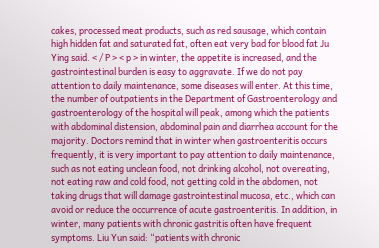cakes, processed meat products, such as red sausage, which contain high hidden fat and saturated fat, often eat very bad for blood fat Ju Ying said. < / P > < p > in winter, the appetite is increased, and the gastrointestinal burden is easy to aggravate. If we do not pay attention to daily maintenance, some diseases will enter. At this time, the number of outpatients in the Department of Gastroenterology and gastroenterology of the hospital will peak, among which the patients with abdominal distension, abdominal pain and diarrhea account for the majority. Doctors remind that in winter when gastroenteritis occurs frequently, it is very important to pay attention to daily maintenance, such as not eating unclean food, not drinking alcohol, not overeating, not eating raw and cold food, not getting cold in the abdomen, not taking drugs that will damage gastrointestinal mucosa, etc., which can avoid or reduce the occurrence of acute gastroenteritis. In addition, in winter, many patients with chronic gastritis often have frequent symptoms. Liu Yun said: “patients with chronic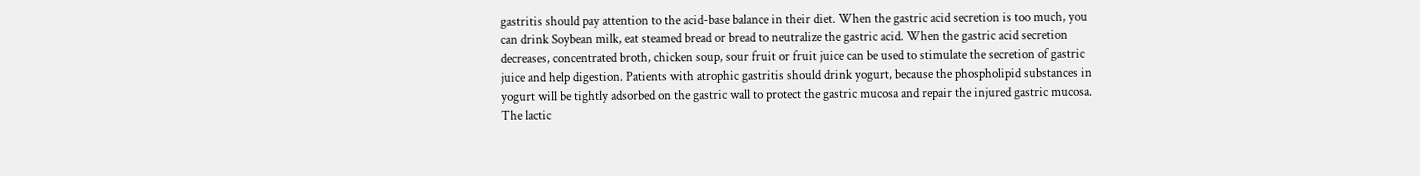gastritis should pay attention to the acid-base balance in their diet. When the gastric acid secretion is too much, you can drink Soybean milk, eat steamed bread or bread to neutralize the gastric acid. When the gastric acid secretion decreases, concentrated broth, chicken soup, sour fruit or fruit juice can be used to stimulate the secretion of gastric juice and help digestion. Patients with atrophic gastritis should drink yogurt, because the phospholipid substances in yogurt will be tightly adsorbed on the gastric wall to protect the gastric mucosa and repair the injured gastric mucosa. The lactic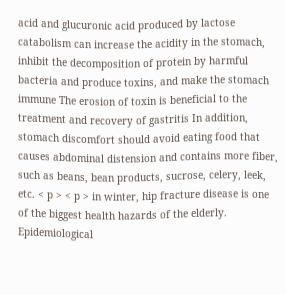acid and glucuronic acid produced by lactose catabolism can increase the acidity in the stomach, inhibit the decomposition of protein by harmful bacteria and produce toxins, and make the stomach immune The erosion of toxin is beneficial to the treatment and recovery of gastritis In addition, stomach discomfort should avoid eating food that causes abdominal distension and contains more fiber, such as beans, bean products, sucrose, celery, leek, etc. < p > < p > in winter, hip fracture disease is one of the biggest health hazards of the elderly. Epidemiological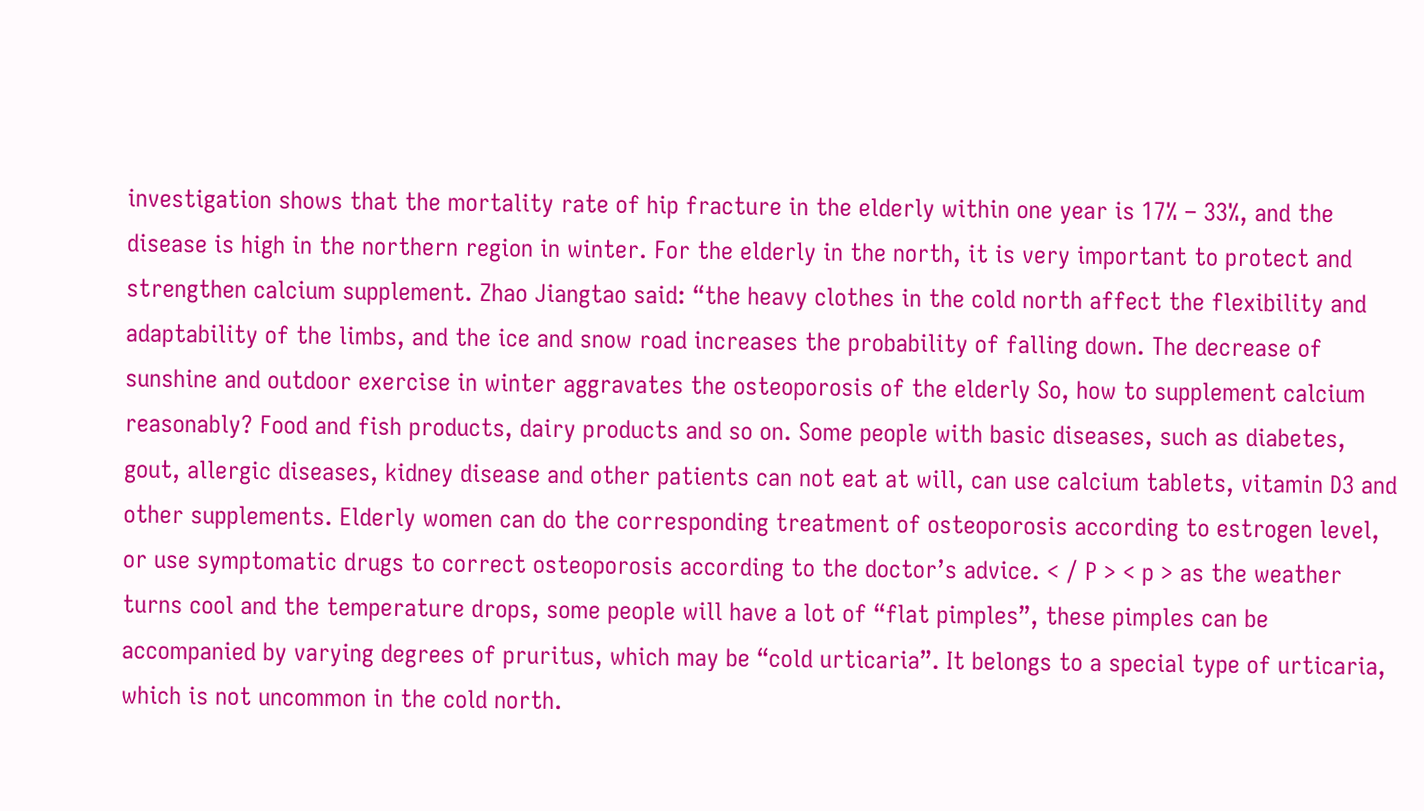investigation shows that the mortality rate of hip fracture in the elderly within one year is 17% – 33%, and the disease is high in the northern region in winter. For the elderly in the north, it is very important to protect and strengthen calcium supplement. Zhao Jiangtao said: “the heavy clothes in the cold north affect the flexibility and adaptability of the limbs, and the ice and snow road increases the probability of falling down. The decrease of sunshine and outdoor exercise in winter aggravates the osteoporosis of the elderly So, how to supplement calcium reasonably? Food and fish products, dairy products and so on. Some people with basic diseases, such as diabetes, gout, allergic diseases, kidney disease and other patients can not eat at will, can use calcium tablets, vitamin D3 and other supplements. Elderly women can do the corresponding treatment of osteoporosis according to estrogen level, or use symptomatic drugs to correct osteoporosis according to the doctor’s advice. < / P > < p > as the weather turns cool and the temperature drops, some people will have a lot of “flat pimples”, these pimples can be accompanied by varying degrees of pruritus, which may be “cold urticaria”. It belongs to a special type of urticaria, which is not uncommon in the cold north.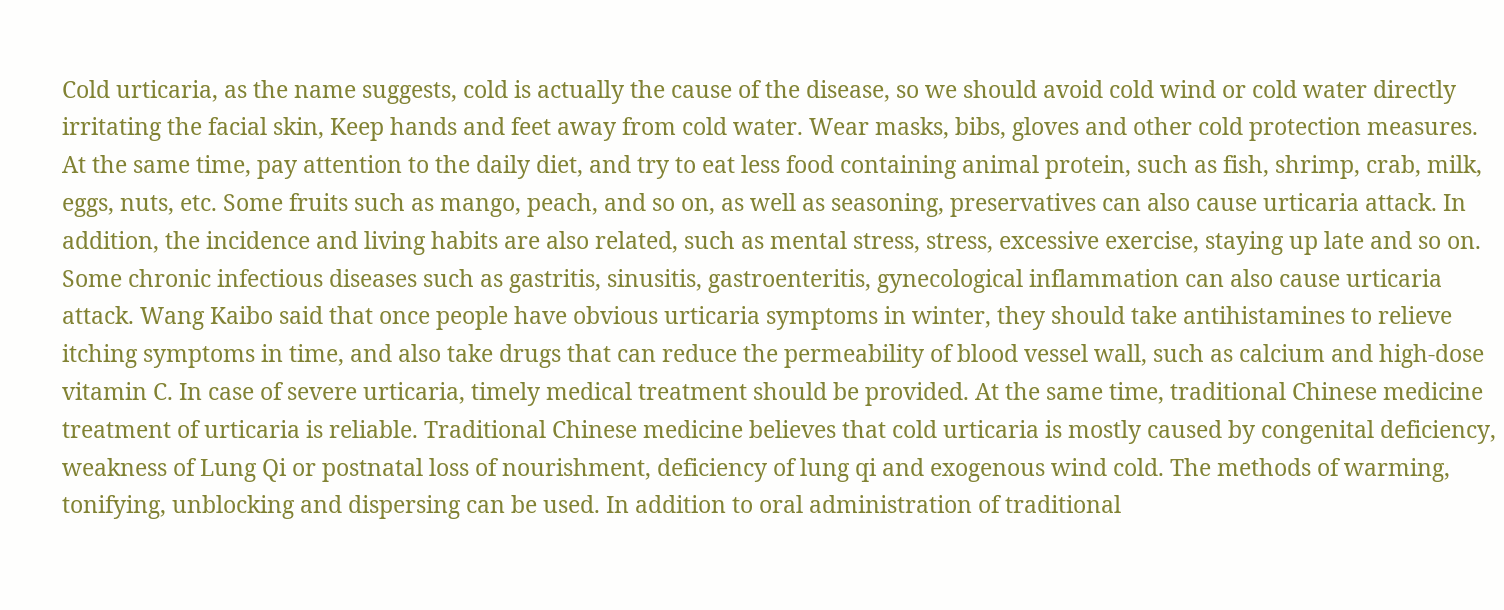Cold urticaria, as the name suggests, cold is actually the cause of the disease, so we should avoid cold wind or cold water directly irritating the facial skin, Keep hands and feet away from cold water. Wear masks, bibs, gloves and other cold protection measures. At the same time, pay attention to the daily diet, and try to eat less food containing animal protein, such as fish, shrimp, crab, milk, eggs, nuts, etc. Some fruits such as mango, peach, and so on, as well as seasoning, preservatives can also cause urticaria attack. In addition, the incidence and living habits are also related, such as mental stress, stress, excessive exercise, staying up late and so on. Some chronic infectious diseases such as gastritis, sinusitis, gastroenteritis, gynecological inflammation can also cause urticaria attack. Wang Kaibo said that once people have obvious urticaria symptoms in winter, they should take antihistamines to relieve itching symptoms in time, and also take drugs that can reduce the permeability of blood vessel wall, such as calcium and high-dose vitamin C. In case of severe urticaria, timely medical treatment should be provided. At the same time, traditional Chinese medicine treatment of urticaria is reliable. Traditional Chinese medicine believes that cold urticaria is mostly caused by congenital deficiency, weakness of Lung Qi or postnatal loss of nourishment, deficiency of lung qi and exogenous wind cold. The methods of warming, tonifying, unblocking and dispersing can be used. In addition to oral administration of traditional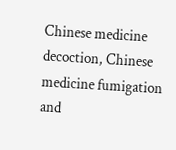Chinese medicine decoction, Chinese medicine fumigation and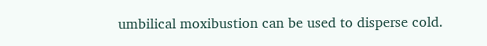umbilical moxibustion can be used to disperse cold.